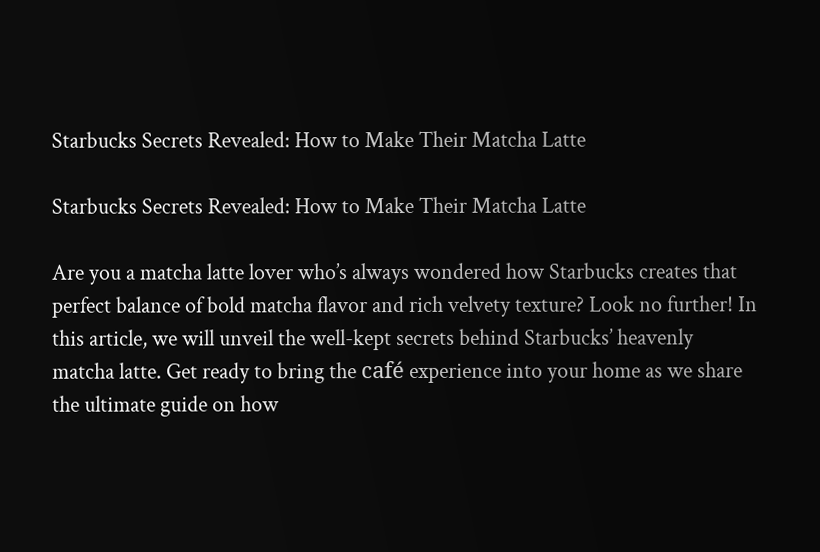Starbucks Secrets Revealed: How to Make Their Matcha Latte

Starbucks Secrets Revealed: How to Make Their Matcha Latte

Are you a matcha latte lover who’s always wondered how Starbucks creates that perfect balance of bold matcha flavor and rich velvety texture? Look no further! In this article, we will unveil the well-kept secrets behind Starbucks’ heavenly matcha latte. Get ready to bring the café experience into your home as we share the ultimate guide on how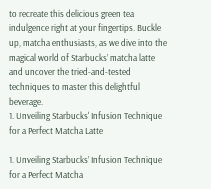to recreate this delicious green tea indulgence right at your fingertips. Buckle up, matcha enthusiasts, as we dive into the magical world of Starbucks’ matcha latte and uncover the tried-and-tested techniques to master this delightful beverage.
1. Unveiling Starbucks' Infusion Technique for a Perfect Matcha Latte

1. Unveiling Starbucks’ Infusion Technique for a Perfect Matcha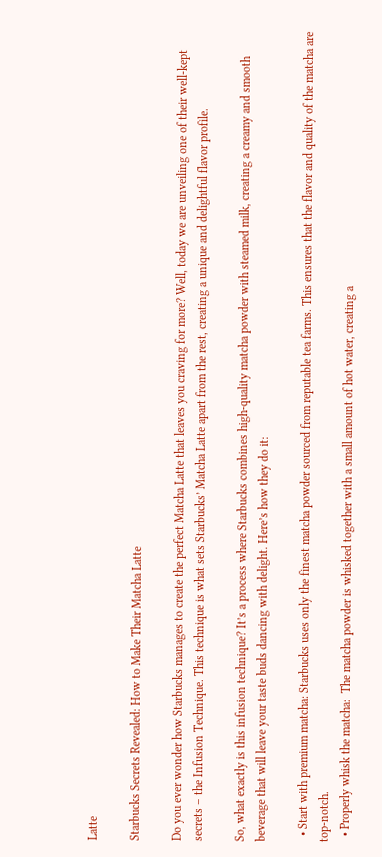Latte

Starbucks Secrets Revealed: How to Make Their Matcha Latte

Do you ever wonder how Starbucks manages to create the perfect Matcha Latte that leaves you craving for more? Well, today we are unveiling one of their well-kept secrets – the Infusion Technique. This technique is what sets Starbucks’ Matcha Latte apart from the rest, creating a unique and delightful flavor profile.

So, what exactly is this infusion technique? It’s a process where Starbucks combines high-quality matcha powder with steamed milk, creating a creamy and smooth beverage that will leave your taste buds dancing with delight. Here’s how they do it:

  • Start with premium matcha: Starbucks uses only the finest matcha powder sourced from reputable tea farms. This ensures that the flavor and quality of the matcha are top-notch.
  • Properly whisk the matcha:  The matcha powder is whisked together with a small amount of hot water, creating a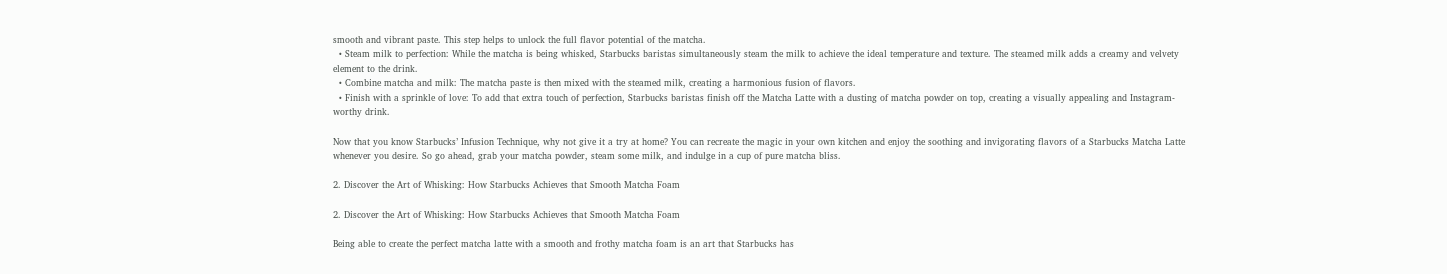smooth and vibrant paste. This step helps to unlock the full flavor potential of the matcha.
  • Steam milk to perfection: While the matcha is being whisked, Starbucks baristas simultaneously steam the milk to achieve the ideal temperature and texture. The steamed milk adds a creamy and velvety element to the drink.
  • Combine matcha and milk: The matcha paste is then mixed with the steamed milk, creating a harmonious fusion of flavors.
  • Finish with a sprinkle of love: To add that extra touch of perfection, Starbucks baristas finish off the Matcha Latte with a dusting of matcha powder on top, creating a visually appealing and Instagram-worthy drink.

Now that you know Starbucks’ Infusion Technique, why not give it a try at home? You can recreate the magic in your own kitchen and enjoy the soothing and invigorating flavors of a Starbucks Matcha Latte whenever you desire. So go ahead, grab your matcha powder, steam some milk, and indulge in a cup of pure matcha bliss.

2. Discover the Art of Whisking: How Starbucks Achieves that Smooth Matcha Foam

2. Discover the Art of Whisking: How Starbucks Achieves that Smooth Matcha Foam

Being able to create the perfect matcha latte with a smooth and frothy matcha foam is an art that Starbucks has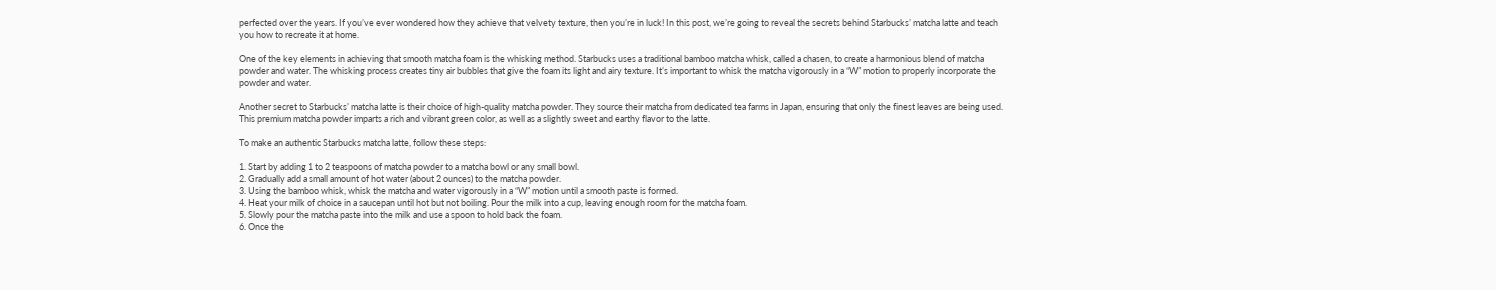perfected over the years. If you’ve ever wondered how they achieve that velvety texture, then you’re in luck! In this post, we’re going to reveal the secrets behind Starbucks’ matcha latte and teach you how to recreate it at home.

One of the key elements in achieving that smooth matcha foam is the whisking method. Starbucks uses a traditional bamboo matcha whisk, called a chasen, to create a harmonious blend of matcha powder and water. The whisking process creates tiny air bubbles that give the foam its light and airy texture. It’s important to whisk the matcha vigorously in a “W” motion to properly incorporate the powder and water.

Another secret to Starbucks’ matcha latte is their choice of high-quality matcha powder. They source their matcha from dedicated tea farms in Japan, ensuring that only the finest leaves are being used. This premium matcha powder imparts a rich and vibrant green color, as well as a slightly sweet and earthy flavor to the latte.

To make an authentic Starbucks matcha latte, follow these steps:

1. Start by adding 1 to 2 teaspoons of matcha powder to a matcha bowl or any small bowl.
2. Gradually add a small amount of hot water (about 2 ounces) to the matcha powder.
3. Using the bamboo whisk, whisk the matcha and water vigorously in a “W” motion until a smooth paste is formed.
4. Heat your milk of choice in a saucepan until hot but not boiling. Pour the milk into a cup, leaving enough room for the matcha foam.
5. Slowly pour the matcha paste into the milk and use a spoon to hold back the foam.
6. Once the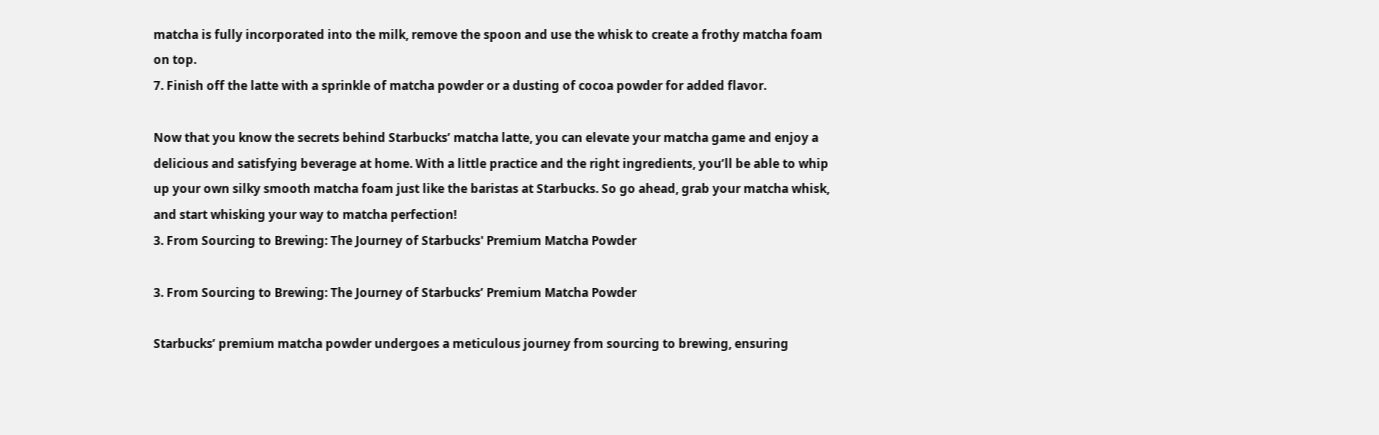matcha is fully incorporated into the milk, remove the spoon and use the whisk to create a frothy matcha foam on top.
7. Finish off the latte with a sprinkle of matcha powder or a dusting of cocoa powder for added flavor.

Now that you know the secrets behind Starbucks’ matcha latte, you can elevate your matcha game and enjoy a delicious and satisfying beverage at home. With a little practice and the right ingredients, you’ll be able to whip up your own silky smooth matcha foam just like the baristas at Starbucks. So go ahead, grab your matcha whisk, and start whisking your way to matcha perfection!
3. From Sourcing to Brewing: The Journey of Starbucks' Premium Matcha Powder

3. From Sourcing to Brewing: The Journey of Starbucks’ Premium Matcha Powder

Starbucks’ premium matcha powder undergoes a meticulous journey from sourcing to brewing, ensuring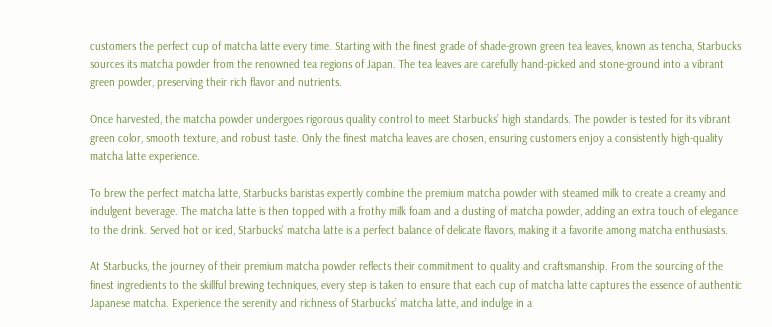customers the perfect cup of matcha latte every time. Starting with the finest grade of shade-grown green tea leaves, known as tencha, Starbucks sources its matcha powder from the renowned tea regions of Japan. The tea leaves are carefully hand-picked and stone-ground into a vibrant green powder, preserving their rich flavor and nutrients.

Once harvested, the matcha powder undergoes rigorous quality control to meet Starbucks’ high standards. The powder is tested for its vibrant green color, smooth texture, and robust taste. Only the finest matcha leaves are chosen, ensuring customers enjoy a consistently high-quality matcha latte experience.

To brew the perfect matcha latte, Starbucks baristas expertly combine the premium matcha powder with steamed milk to create a creamy and indulgent beverage. The matcha latte is then topped with a frothy milk foam and a dusting of matcha powder, adding an extra touch of elegance to the drink. Served hot or iced, Starbucks’ matcha latte is a perfect balance of delicate flavors, making it a favorite among matcha enthusiasts.

At Starbucks, the journey of their premium matcha powder reflects their commitment to quality and craftsmanship. From the sourcing of the finest ingredients to the skillful brewing techniques, every step is taken to ensure that each cup of matcha latte captures the essence of authentic Japanese matcha. Experience the serenity and richness of Starbucks’ matcha latte, and indulge in a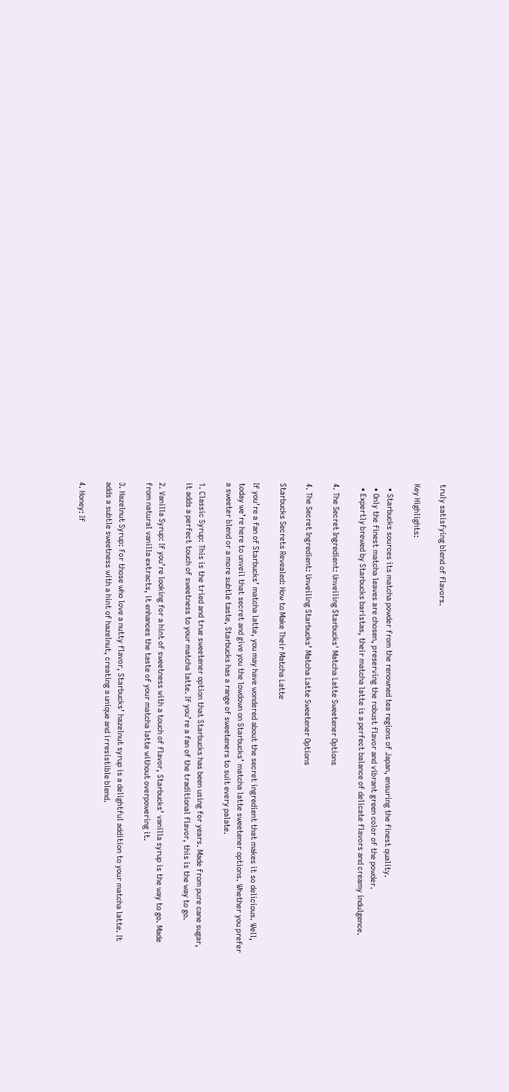truly satisfying blend of flavors.

Key Highlights:

  • Starbucks sources its matcha powder from the renowned tea regions of Japan, ensuring the finest quality.
  • Only the finest matcha leaves are chosen, preserving the robust flavor and vibrant green color of the powder.
  • Expertly brewed by Starbucks baristas, their matcha latte is a perfect balance of delicate flavors and creamy indulgence.

4. The Secret Ingredient: Unveiling Starbucks' Matcha Latte Sweetener Options

4. The Secret Ingredient: Unveiling Starbucks’ Matcha Latte Sweetener Options

Starbucks Secrets Revealed: How to Make Their Matcha Latte

If you’re a fan of Starbucks’ matcha latte, you may have wondered about the secret ingredient that makes it so delicious. Well, today we’re here to unveil that secret and give you the lowdown on Starbucks’ matcha latte sweetener options. Whether you prefer a sweeter blend or a more subtle taste, Starbucks has a range of sweeteners to suit every palate.

1. Classic Syrup: This is the tried and true sweetener option that Starbucks has been using for years. Made from pure cane sugar, it adds a perfect touch of sweetness to your matcha latte. If you’re a fan of the traditional flavor, this is the way to go.

2. Vanilla Syrup: If you’re looking for a hint of sweetness with a touch of flavor, Starbucks’ vanilla syrup is the way to go. Made from natural vanilla extracts, it enhances the taste of your matcha latte without overpowering it.

3. Hazelnut Syrup: For those who love a nutty flavor, Starbucks’ hazelnut syrup is a delightful addition to your matcha latte. It adds a subtle sweetness with a hint of hazelnut, creating a unique and irresistible blend.

4. Honey: If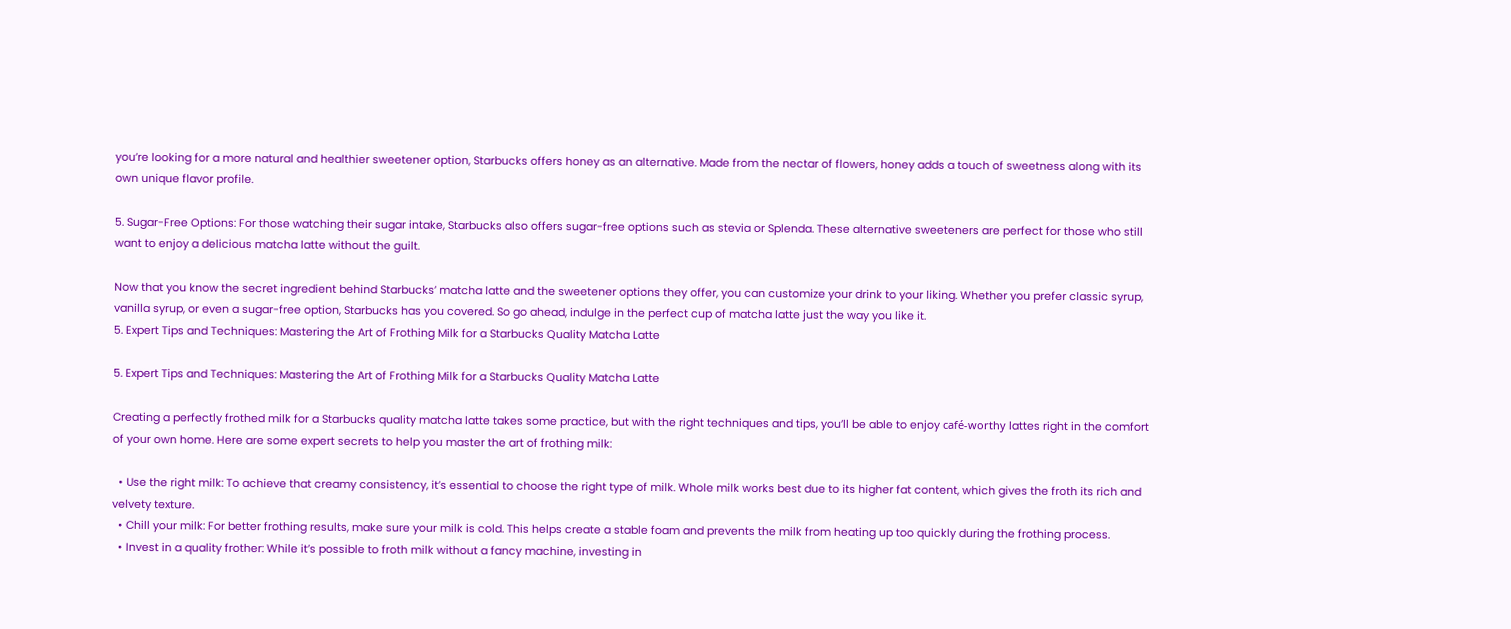you’re looking for a more natural and healthier sweetener option, Starbucks offers honey as an alternative. Made from the nectar of flowers, honey adds a touch of sweetness along with its own unique flavor profile.

5. Sugar-Free Options: For those watching their sugar intake, Starbucks also offers sugar-free options such as stevia or Splenda. These alternative sweeteners are perfect for those who still want to enjoy a delicious matcha latte without the guilt.

Now that you know the secret ingredient behind Starbucks’ matcha latte and the sweetener options they offer, you can customize your drink to your liking. Whether you prefer classic syrup, vanilla syrup, or even a sugar-free option, Starbucks has you covered. So go ahead, indulge in the perfect cup of matcha latte just the way you like it.
5. Expert Tips and Techniques: Mastering the Art of Frothing Milk for a Starbucks Quality Matcha Latte

5. Expert Tips and Techniques: Mastering the Art of Frothing Milk for a Starbucks Quality Matcha Latte

Creating a perfectly frothed milk for a Starbucks quality matcha latte takes some practice, but with the right techniques and tips, you’ll be able to enjoy café-worthy lattes right in the comfort of your own home. Here are some expert secrets to help you master the art of frothing milk:

  • Use the right milk: To achieve that creamy consistency, it’s essential to choose the right type of milk. Whole milk works best due to its higher fat content, which gives the froth its rich and velvety texture.
  • Chill your milk: For better frothing results, make sure your milk is cold. This helps create a stable foam and prevents the milk from heating up too quickly during the frothing process.
  • Invest in a quality frother: While it’s possible to froth milk without a fancy machine, investing in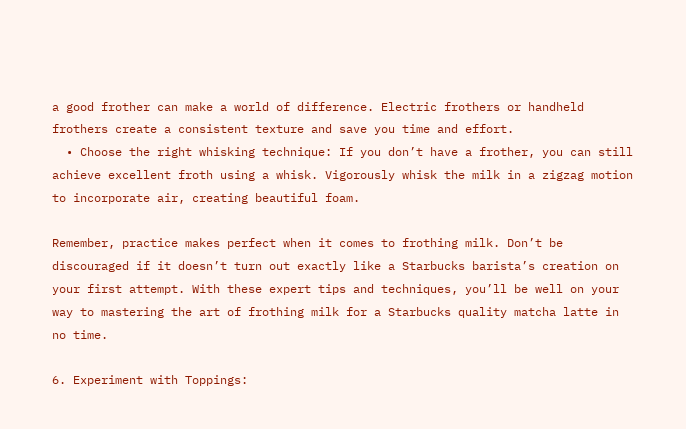a good frother can make a world of difference. Electric frothers or handheld frothers create a consistent texture and save you time and effort.
  • Choose the right whisking technique: If you don’t have a frother, you can still achieve excellent froth using a whisk. Vigorously whisk the milk in a zigzag motion to incorporate air, creating beautiful foam.

Remember, practice makes perfect when it comes to frothing milk. Don’t be discouraged if it doesn’t turn out exactly like a Starbucks barista’s creation on your first attempt. With these expert tips and techniques, you’ll be well on your way to mastering the art of frothing milk for a Starbucks quality matcha latte in no time.

6. Experiment with Toppings: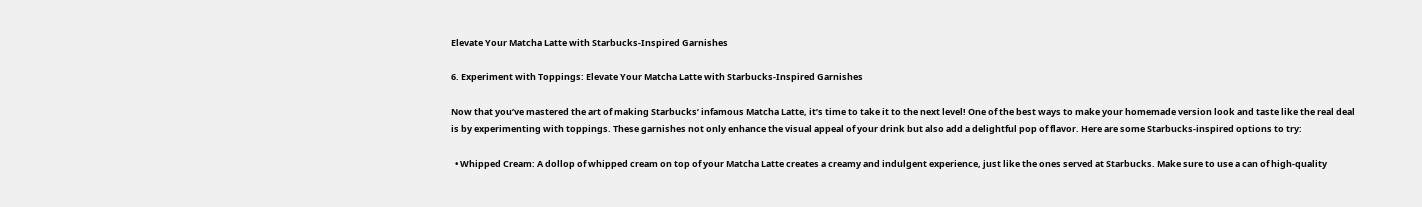Elevate Your Matcha Latte with Starbucks-Inspired Garnishes

6. Experiment with Toppings: Elevate Your Matcha Latte with Starbucks-Inspired Garnishes

Now that you’ve mastered the art of making Starbucks’ infamous Matcha Latte, it’s time to take it to the next level! One of the best ways to make your homemade version look and taste like the real deal is by experimenting with toppings. These garnishes not only enhance the visual appeal of your drink but also add a delightful pop of flavor. Here are some Starbucks-inspired options to try:

  • Whipped Cream: A dollop of whipped cream on top of your Matcha Latte creates a creamy and indulgent experience, just like the ones served at Starbucks. Make sure to use a can of high-quality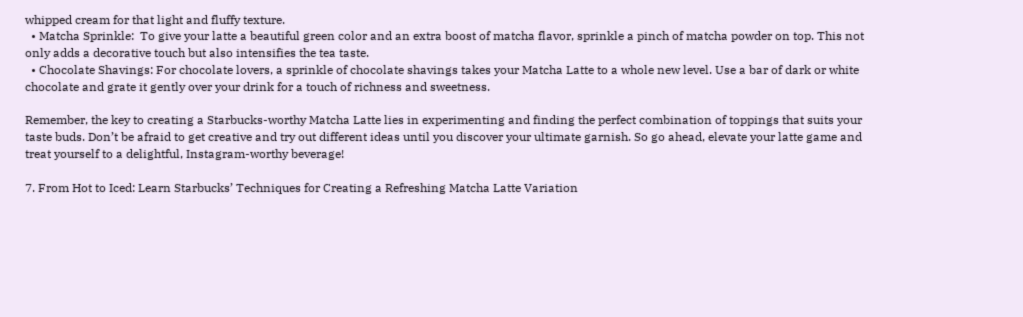whipped cream for that light and fluffy texture.
  • Matcha Sprinkle:  To give your latte a beautiful green color and an extra boost of matcha flavor, sprinkle a pinch of matcha powder on top. This not only adds a decorative touch but also intensifies the tea taste.
  • Chocolate Shavings: For chocolate lovers, a sprinkle of chocolate shavings takes your Matcha Latte to a whole new level. Use a bar of dark or white chocolate and grate it gently over your drink for a touch of richness and sweetness.

Remember, the key to creating a Starbucks-worthy Matcha Latte lies in experimenting and finding the perfect combination of toppings that suits your taste buds. Don’t be afraid to get creative and try out different ideas until you discover your ultimate garnish. So go ahead, elevate your latte game and treat yourself to a delightful, Instagram-worthy beverage!

7. From Hot to Iced: Learn Starbucks’ Techniques for Creating a Refreshing Matcha Latte Variation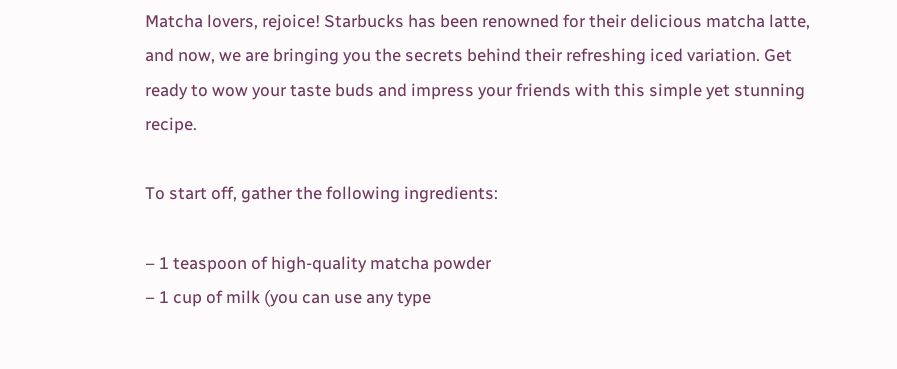Matcha lovers, rejoice! Starbucks has been renowned for their delicious matcha latte, and now, we are bringing you the secrets behind their refreshing iced variation. Get ready to wow your taste buds and impress your friends with this simple yet stunning recipe.

To start off, gather the following ingredients:

– 1 teaspoon of high-quality matcha powder
– 1 cup of milk (you can use any type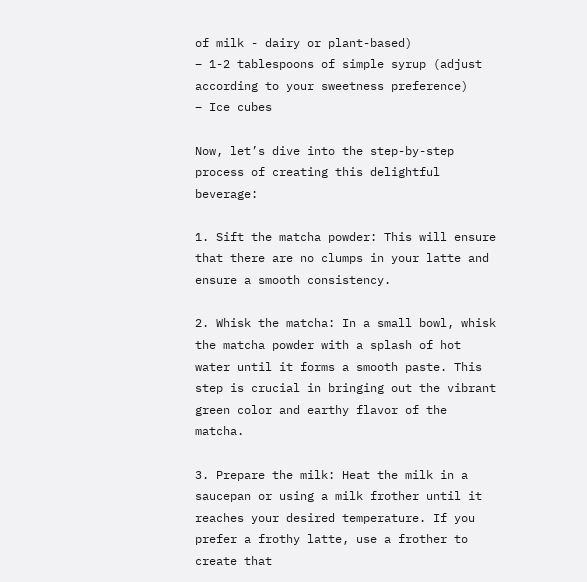of milk - dairy or plant-based)
– 1-2 tablespoons of simple syrup (adjust according to your sweetness preference)
– Ice cubes

Now, let’s dive into the step-by-step process of creating this delightful beverage:

1. Sift the matcha powder: This will ensure that there are no clumps in your latte and ensure a smooth consistency.

2. Whisk the matcha: In a small bowl, whisk the matcha powder with a splash of hot water until it forms a smooth paste. This step is crucial in bringing out the vibrant green color and earthy flavor of the matcha.

3. Prepare the milk: Heat the milk in a saucepan or using a milk frother until it reaches your desired temperature. If you prefer a frothy latte, use a frother to create that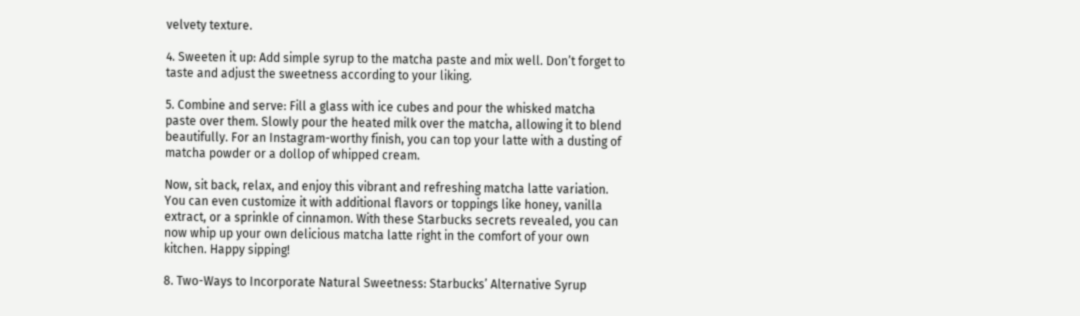velvety texture.

4. Sweeten it up: Add simple syrup to the matcha paste and mix well. Don’t forget to taste and adjust the sweetness according to your liking.

5. Combine and serve: Fill a glass with ice cubes and pour the whisked matcha paste over them. Slowly pour the heated milk over the matcha, allowing it to blend beautifully. For an Instagram-worthy finish, you can top your latte with a dusting of matcha powder or a dollop of whipped cream.

Now, sit back, relax, and enjoy this vibrant and refreshing matcha latte variation. You can even customize it with additional flavors or toppings like honey, vanilla extract, or a sprinkle of cinnamon. With these Starbucks secrets revealed, you can now whip up your own delicious matcha latte right in the comfort of your own kitchen. Happy sipping!

8. Two-Ways to Incorporate Natural Sweetness: Starbucks’ Alternative Syrup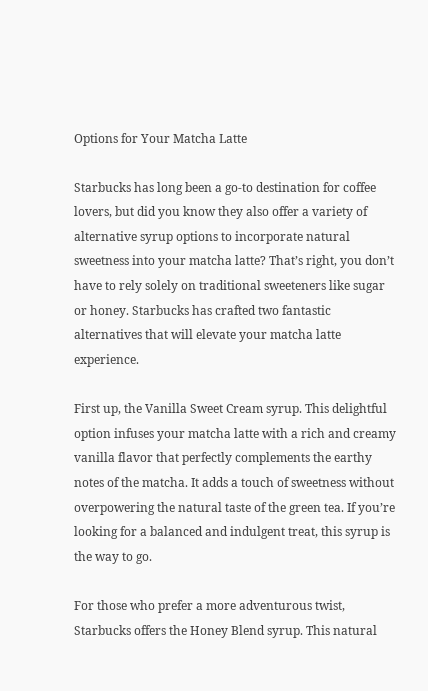Options for Your Matcha Latte

Starbucks has long been a go-to destination for coffee lovers, but did you know they also offer a variety of alternative syrup options to incorporate natural sweetness into your matcha latte? That’s right, you don’t have to rely solely on traditional sweeteners like sugar or honey. Starbucks has crafted two fantastic alternatives that will elevate your matcha latte experience.

First up, the Vanilla Sweet Cream syrup. This delightful option infuses your matcha latte with a rich and creamy vanilla flavor that perfectly complements the earthy notes of the matcha. It adds a touch of sweetness without overpowering the natural taste of the green tea. If you’re looking for a balanced and indulgent treat, this syrup is the way to go.

For those who prefer a more adventurous twist, Starbucks offers the Honey Blend syrup. This natural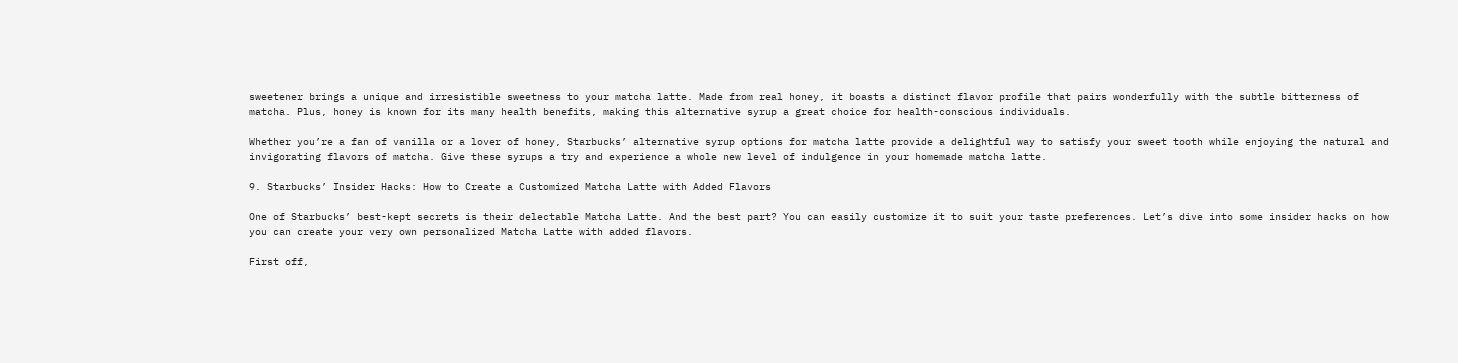sweetener brings a unique and irresistible sweetness to your matcha latte. Made from real honey, it boasts a distinct flavor profile that pairs wonderfully with the subtle bitterness of matcha. Plus, honey is known for its many health benefits, making this alternative syrup a great choice for health-conscious individuals.

Whether you’re a fan of vanilla or a lover of honey, Starbucks’ alternative syrup options for matcha latte provide a delightful way to satisfy your sweet tooth while enjoying the natural and invigorating flavors of matcha. Give these syrups a try and experience a whole new level of indulgence in your homemade matcha latte.

9. Starbucks’ Insider Hacks: How to Create a Customized Matcha Latte with Added Flavors

One of Starbucks’ best-kept secrets is their delectable Matcha Latte. And the best part? You can easily customize it to suit your taste preferences. Let’s dive into some insider hacks on how you can create your very own personalized Matcha Latte with added flavors.

First off,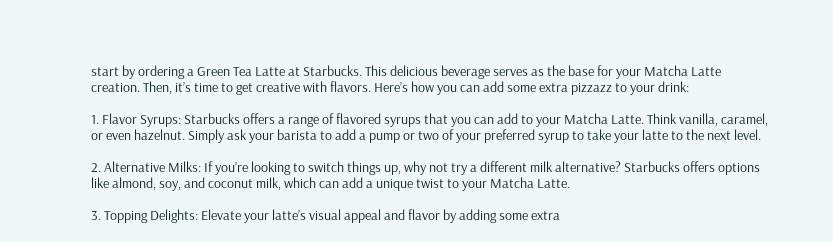start by ordering a Green Tea Latte at Starbucks. This delicious beverage serves as the base for your Matcha Latte creation. Then, it’s time to get creative with flavors. Here’s how you can add some extra pizzazz to your drink:

1. Flavor Syrups: Starbucks offers a range of flavored syrups that you can add to your Matcha Latte. Think vanilla, caramel, or even hazelnut. Simply ask your barista to add a pump or two of your preferred syrup to take your latte to the next level.

2. Alternative Milks: If you’re looking to switch things up, why not try a different milk alternative? Starbucks offers options like almond, soy, and coconut milk, which can add a unique twist to your Matcha Latte.

3. Topping Delights: Elevate your latte’s visual appeal and flavor by adding some extra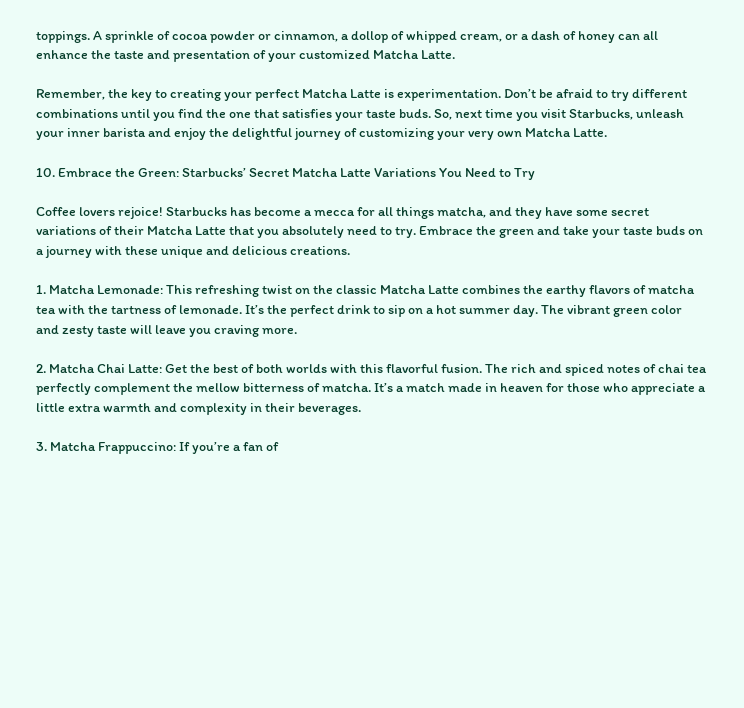toppings. A sprinkle of cocoa powder or cinnamon, a dollop of whipped cream, or a dash of honey can all enhance the taste and presentation of your customized Matcha Latte.

Remember, the key to creating your perfect Matcha Latte is experimentation. Don’t be afraid to try different combinations until you find the one that satisfies your taste buds. So, next time you visit Starbucks, unleash your inner barista and enjoy the delightful journey of customizing your very own Matcha Latte.

10. Embrace the Green: Starbucks’ Secret Matcha Latte Variations You Need to Try

Coffee lovers rejoice! Starbucks has become a mecca for all things matcha, and they have some secret variations of their Matcha Latte that you absolutely need to try. Embrace the green and take your taste buds on a journey with these unique and delicious creations.

1. Matcha Lemonade: This refreshing twist on the classic Matcha Latte combines the earthy flavors of matcha tea with the tartness of lemonade. It’s the perfect drink to sip on a hot summer day. The vibrant green color and zesty taste will leave you craving more.

2. Matcha Chai Latte: Get the best of both worlds with this flavorful fusion. The rich and spiced notes of chai tea perfectly complement the mellow bitterness of matcha. It’s a match made in heaven for those who appreciate a little extra warmth and complexity in their beverages.

3. Matcha Frappuccino: If you’re a fan of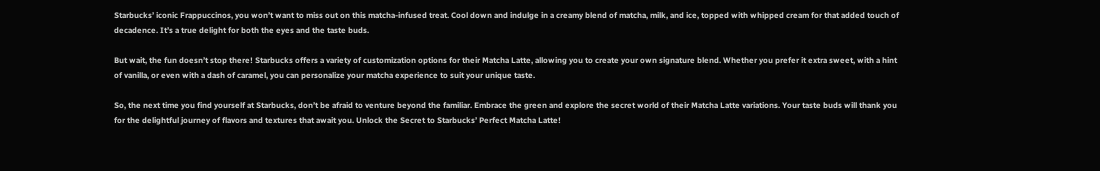Starbucks’ iconic Frappuccinos, you won’t want to miss out on this matcha-infused treat. Cool down and indulge in a creamy blend of matcha, milk, and ice, topped with whipped cream for that added touch of decadence. It’s a true delight for both the eyes and the taste buds.

But wait, the fun doesn’t stop there! Starbucks offers a variety of customization options for their Matcha Latte, allowing you to create your own signature blend. Whether you prefer it extra sweet, with a hint of vanilla, or even with a dash of caramel, you can personalize your matcha experience to suit your unique taste.

So, the next time you find yourself at Starbucks, don’t be afraid to venture beyond the familiar. Embrace the green and explore the secret world of their Matcha Latte variations. Your taste buds will thank you for the delightful journey of flavors and textures that await you. Unlock the Secret to Starbucks’ Perfect Matcha Latte!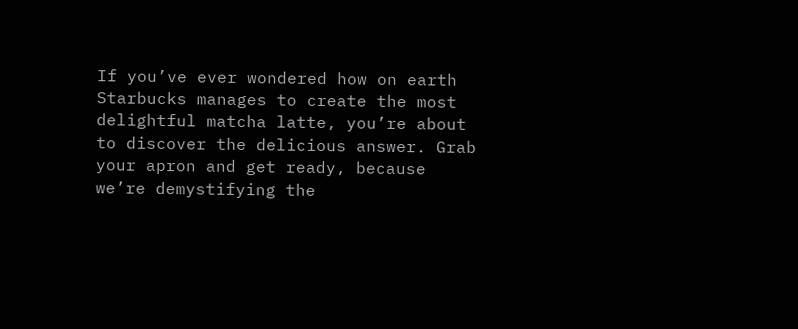If you’ve ever wondered how on earth Starbucks manages to create the most delightful matcha latte, you’re about to discover the delicious answer. Grab your apron and get ready, because we’re demystifying the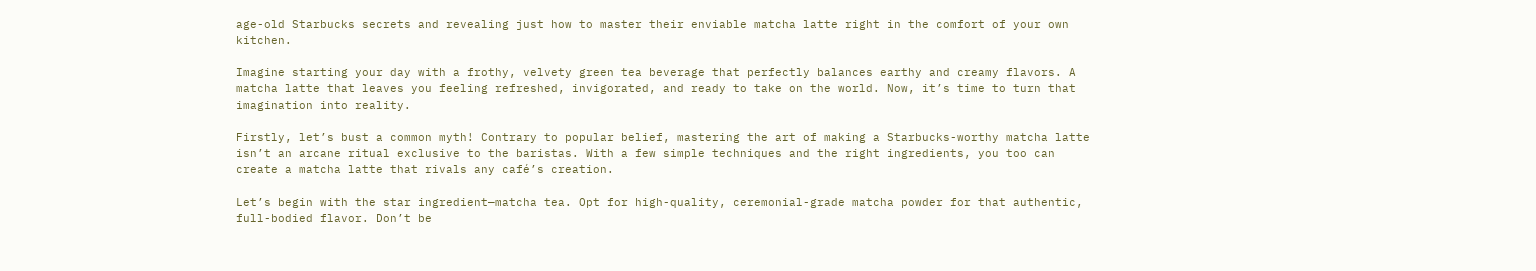age-old Starbucks secrets and revealing just how to master their enviable matcha latte right in the comfort of your own kitchen.

Imagine starting your day with a frothy, velvety green tea beverage that perfectly balances earthy and creamy flavors. A matcha latte that leaves you feeling refreshed, invigorated, and ready to take on the world. Now, it’s time to turn that imagination into reality.

Firstly, let’s bust a common myth! Contrary to popular belief, mastering the art of making a Starbucks-worthy matcha latte isn’t an arcane ritual exclusive to the baristas. With a few simple techniques and the right ingredients, you too can create a matcha latte that rivals any café’s creation.

Let’s begin with the star ingredient—matcha tea. Opt for high-quality, ceremonial-grade matcha powder for that authentic, full-bodied flavor. Don’t be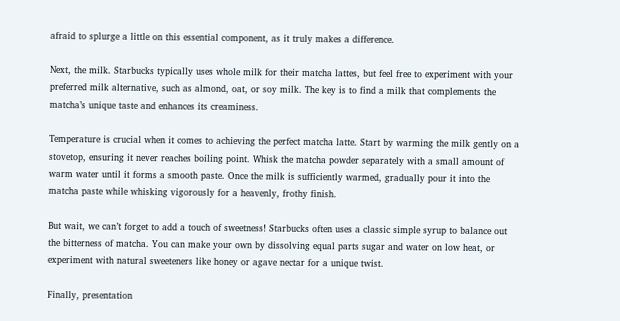afraid to splurge a little on this essential component, as it truly makes a difference.

Next, the milk. Starbucks typically uses whole milk for their matcha lattes, but feel free to experiment with your preferred milk alternative, such as almond, oat, or soy milk. The key is to find a milk that complements the matcha’s unique taste and enhances its creaminess.

Temperature is crucial when it comes to achieving the perfect matcha latte. Start by warming the milk gently on a stovetop, ensuring it never reaches boiling point. Whisk the matcha powder separately with a small amount of warm water until it forms a smooth paste. Once the milk is sufficiently warmed, gradually pour it into the matcha paste while whisking vigorously for a heavenly, frothy finish.

But wait, we can’t forget to add a touch of sweetness! Starbucks often uses a classic simple syrup to balance out the bitterness of matcha. You can make your own by dissolving equal parts sugar and water on low heat, or experiment with natural sweeteners like honey or agave nectar for a unique twist.

Finally, presentation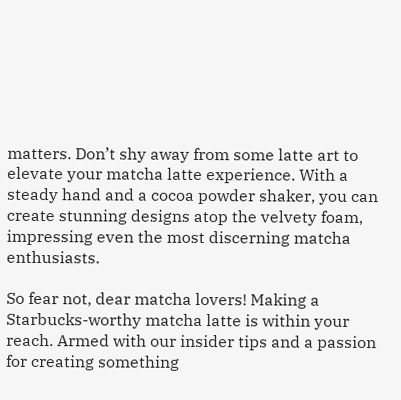matters. Don’t shy away from some latte art to elevate your matcha latte experience. With a steady hand and a cocoa powder shaker, you can create stunning designs atop the velvety foam, impressing even the most discerning matcha enthusiasts.

So fear not, dear matcha lovers! Making a Starbucks-worthy matcha latte is within your reach. Armed with our insider tips and a passion for creating something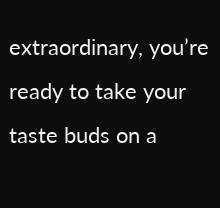extraordinary, you’re ready to take your taste buds on a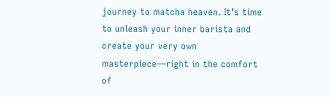journey to matcha heaven. It’s time to unleash your inner barista and create your very own masterpiece—right in the comfort of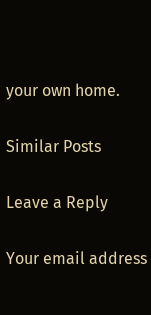your own home.

Similar Posts

Leave a Reply

Your email address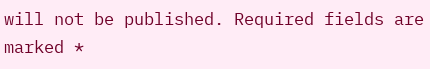will not be published. Required fields are marked *